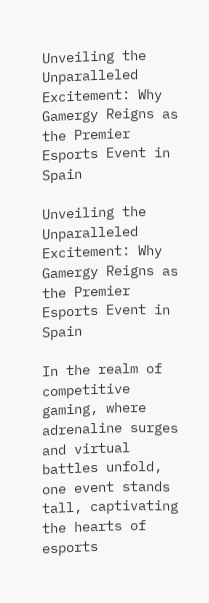Unveiling the Unparalleled Excitement: Why Gamergy Reigns as the Premier Esports Event in Spain

Unveiling the Unparalleled Excitement: Why Gamergy Reigns as the Premier Esports Event in Spain

In the realm of competitive gaming, where adrenaline surges and virtual battles unfold, one event stands tall, captivating the hearts of esports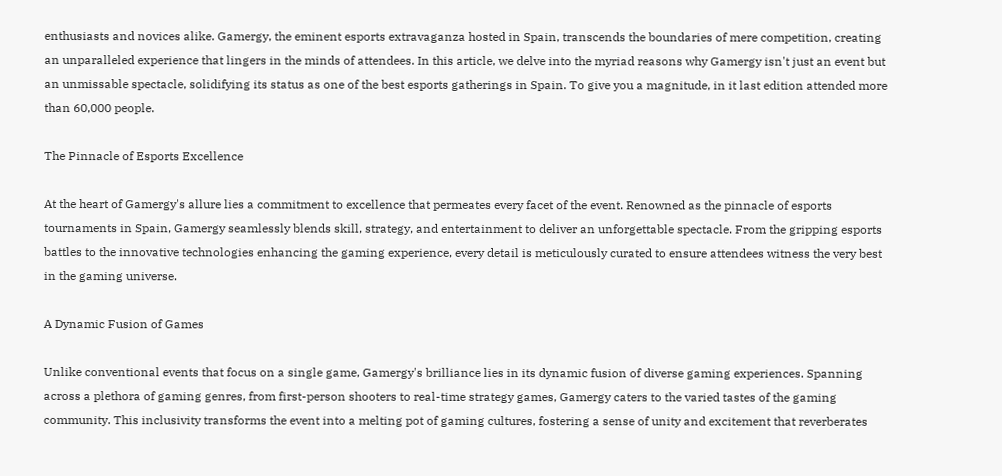enthusiasts and novices alike. Gamergy, the eminent esports extravaganza hosted in Spain, transcends the boundaries of mere competition, creating an unparalleled experience that lingers in the minds of attendees. In this article, we delve into the myriad reasons why Gamergy isn't just an event but an unmissable spectacle, solidifying its status as one of the best esports gatherings in Spain. To give you a magnitude, in it last edition attended more than 60,000 people.

The Pinnacle of Esports Excellence

At the heart of Gamergy's allure lies a commitment to excellence that permeates every facet of the event. Renowned as the pinnacle of esports tournaments in Spain, Gamergy seamlessly blends skill, strategy, and entertainment to deliver an unforgettable spectacle. From the gripping esports battles to the innovative technologies enhancing the gaming experience, every detail is meticulously curated to ensure attendees witness the very best in the gaming universe.

A Dynamic Fusion of Games

Unlike conventional events that focus on a single game, Gamergy's brilliance lies in its dynamic fusion of diverse gaming experiences. Spanning across a plethora of gaming genres, from first-person shooters to real-time strategy games, Gamergy caters to the varied tastes of the gaming community. This inclusivity transforms the event into a melting pot of gaming cultures, fostering a sense of unity and excitement that reverberates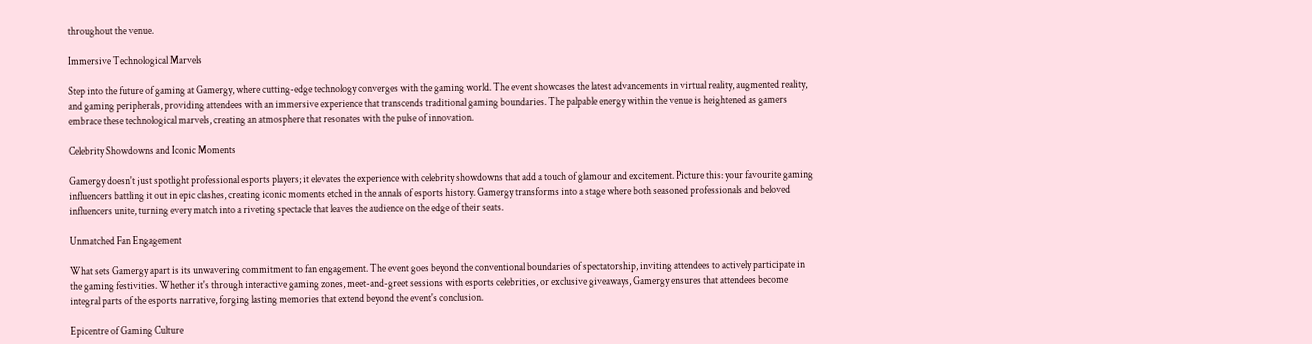throughout the venue.

Immersive Technological Marvels

Step into the future of gaming at Gamergy, where cutting-edge technology converges with the gaming world. The event showcases the latest advancements in virtual reality, augmented reality, and gaming peripherals, providing attendees with an immersive experience that transcends traditional gaming boundaries. The palpable energy within the venue is heightened as gamers embrace these technological marvels, creating an atmosphere that resonates with the pulse of innovation.

Celebrity Showdowns and Iconic Moments

Gamergy doesn't just spotlight professional esports players; it elevates the experience with celebrity showdowns that add a touch of glamour and excitement. Picture this: your favourite gaming influencers battling it out in epic clashes, creating iconic moments etched in the annals of esports history. Gamergy transforms into a stage where both seasoned professionals and beloved influencers unite, turning every match into a riveting spectacle that leaves the audience on the edge of their seats.

Unmatched Fan Engagement

What sets Gamergy apart is its unwavering commitment to fan engagement. The event goes beyond the conventional boundaries of spectatorship, inviting attendees to actively participate in the gaming festivities. Whether it's through interactive gaming zones, meet-and-greet sessions with esports celebrities, or exclusive giveaways, Gamergy ensures that attendees become integral parts of the esports narrative, forging lasting memories that extend beyond the event's conclusion.

Epicentre of Gaming Culture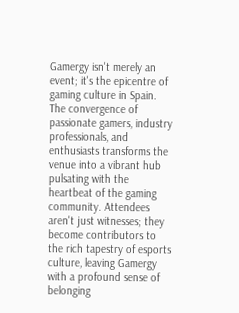Gamergy isn't merely an event; it's the epicentre of gaming culture in Spain. The convergence of passionate gamers, industry professionals, and enthusiasts transforms the venue into a vibrant hub pulsating with the heartbeat of the gaming community. Attendees aren't just witnesses; they become contributors to the rich tapestry of esports culture, leaving Gamergy with a profound sense of belonging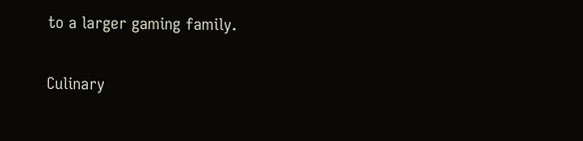to a larger gaming family.

Culinary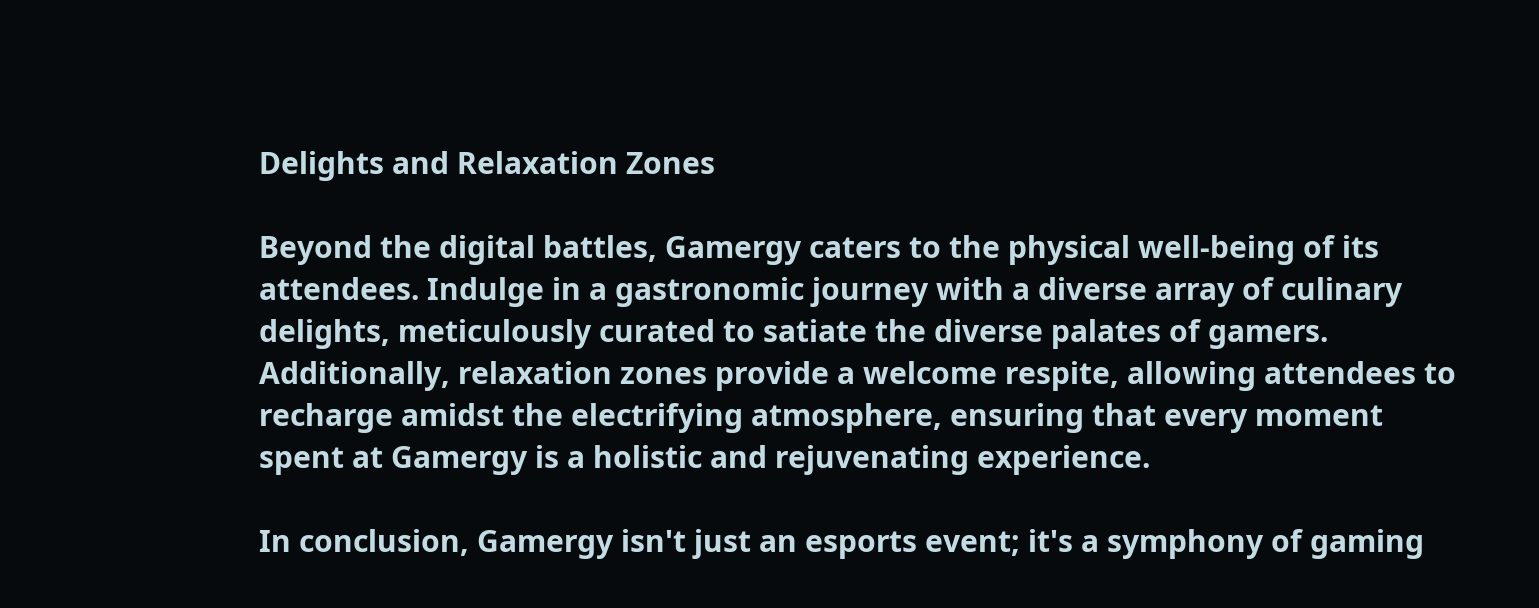Delights and Relaxation Zones

Beyond the digital battles, Gamergy caters to the physical well-being of its attendees. Indulge in a gastronomic journey with a diverse array of culinary delights, meticulously curated to satiate the diverse palates of gamers. Additionally, relaxation zones provide a welcome respite, allowing attendees to recharge amidst the electrifying atmosphere, ensuring that every moment spent at Gamergy is a holistic and rejuvenating experience.

In conclusion, Gamergy isn't just an esports event; it's a symphony of gaming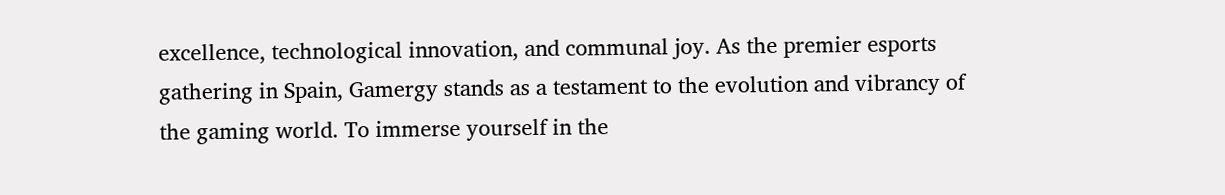excellence, technological innovation, and communal joy. As the premier esports gathering in Spain, Gamergy stands as a testament to the evolution and vibrancy of the gaming world. To immerse yourself in the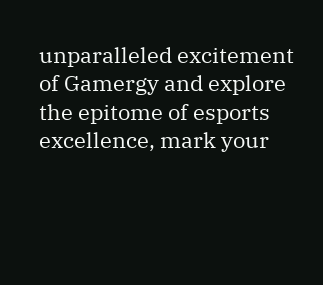unparalleled excitement of Gamergy and explore the epitome of esports excellence, mark your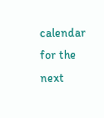calendar for the next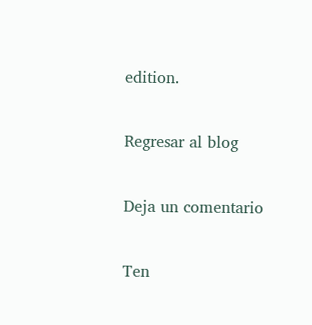edition.

Regresar al blog

Deja un comentario

Ten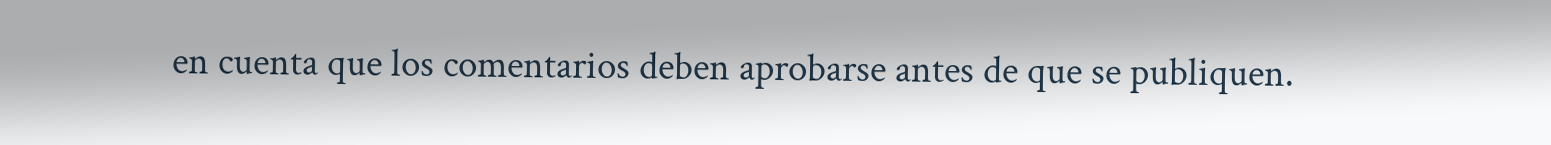en cuenta que los comentarios deben aprobarse antes de que se publiquen.